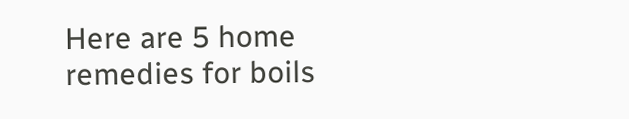Here are 5 home remedies for boils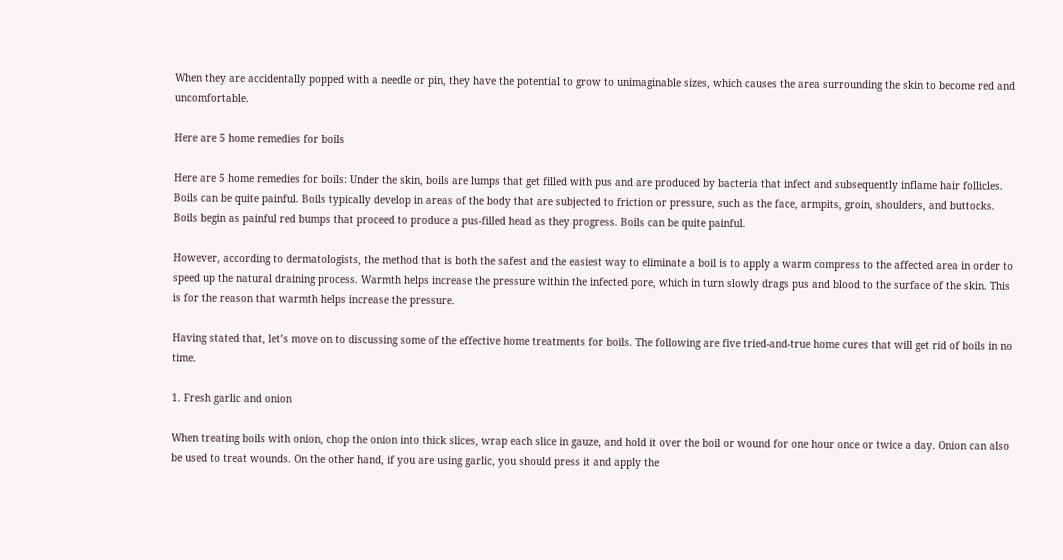When they are accidentally popped with a needle or pin, they have the potential to grow to unimaginable sizes, which causes the area surrounding the skin to become red and uncomfortable.

Here are 5 home remedies for boils

Here are 5 home remedies for boils: Under the skin, boils are lumps that get filled with pus and are produced by bacteria that infect and subsequently inflame hair follicles. Boils can be quite painful. Boils typically develop in areas of the body that are subjected to friction or pressure, such as the face, armpits, groin, shoulders, and buttocks. Boils begin as painful red bumps that proceed to produce a pus-filled head as they progress. Boils can be quite painful.

However, according to dermatologists, the method that is both the safest and the easiest way to eliminate a boil is to apply a warm compress to the affected area in order to speed up the natural draining process. Warmth helps increase the pressure within the infected pore, which in turn slowly drags pus and blood to the surface of the skin. This is for the reason that warmth helps increase the pressure.

Having stated that, let’s move on to discussing some of the effective home treatments for boils. The following are five tried-and-true home cures that will get rid of boils in no time.

1. Fresh garlic and onion

When treating boils with onion, chop the onion into thick slices, wrap each slice in gauze, and hold it over the boil or wound for one hour once or twice a day. Onion can also be used to treat wounds. On the other hand, if you are using garlic, you should press it and apply the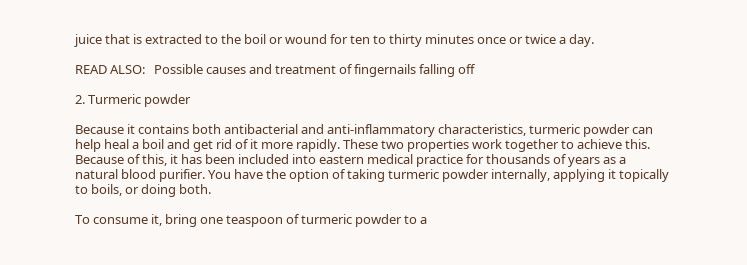juice that is extracted to the boil or wound for ten to thirty minutes once or twice a day.

READ ALSO:   Possible causes and treatment of fingernails falling off

2. Turmeric powder

Because it contains both antibacterial and anti-inflammatory characteristics, turmeric powder can help heal a boil and get rid of it more rapidly. These two properties work together to achieve this. Because of this, it has been included into eastern medical practice for thousands of years as a natural blood purifier. You have the option of taking turmeric powder internally, applying it topically to boils, or doing both.

To consume it, bring one teaspoon of turmeric powder to a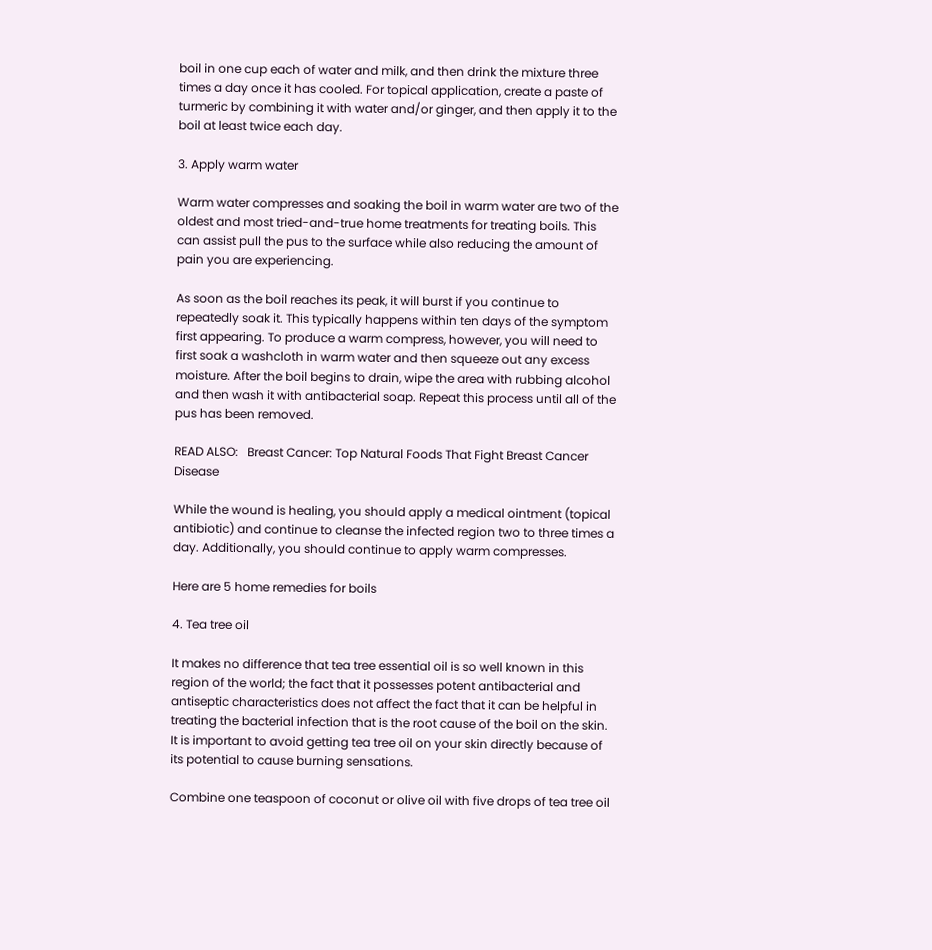boil in one cup each of water and milk, and then drink the mixture three times a day once it has cooled. For topical application, create a paste of turmeric by combining it with water and/or ginger, and then apply it to the boil at least twice each day.

3. Apply warm water

Warm water compresses and soaking the boil in warm water are two of the oldest and most tried-and-true home treatments for treating boils. This can assist pull the pus to the surface while also reducing the amount of pain you are experiencing.

As soon as the boil reaches its peak, it will burst if you continue to repeatedly soak it. This typically happens within ten days of the symptom first appearing. To produce a warm compress, however, you will need to first soak a washcloth in warm water and then squeeze out any excess moisture. After the boil begins to drain, wipe the area with rubbing alcohol and then wash it with antibacterial soap. Repeat this process until all of the pus has been removed.

READ ALSO:   Breast Cancer: Top Natural Foods That Fight Breast Cancer Disease

While the wound is healing, you should apply a medical ointment (topical antibiotic) and continue to cleanse the infected region two to three times a day. Additionally, you should continue to apply warm compresses.

Here are 5 home remedies for boils

4. Tea tree oil

It makes no difference that tea tree essential oil is so well known in this region of the world; the fact that it possesses potent antibacterial and antiseptic characteristics does not affect the fact that it can be helpful in treating the bacterial infection that is the root cause of the boil on the skin. It is important to avoid getting tea tree oil on your skin directly because of its potential to cause burning sensations.

Combine one teaspoon of coconut or olive oil with five drops of tea tree oil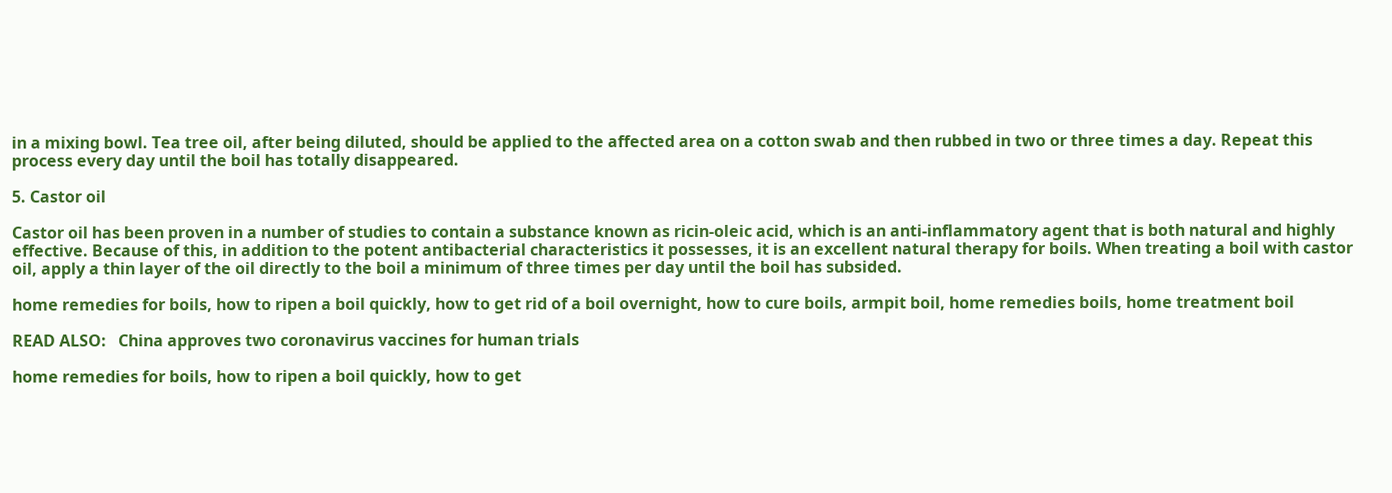in a mixing bowl. Tea tree oil, after being diluted, should be applied to the affected area on a cotton swab and then rubbed in two or three times a day. Repeat this process every day until the boil has totally disappeared.

5. Castor oil

Castor oil has been proven in a number of studies to contain a substance known as ricin-oleic acid, which is an anti-inflammatory agent that is both natural and highly effective. Because of this, in addition to the potent antibacterial characteristics it possesses, it is an excellent natural therapy for boils. When treating a boil with castor oil, apply a thin layer of the oil directly to the boil a minimum of three times per day until the boil has subsided.

home remedies for boils, how to ripen a boil quickly, how to get rid of a boil overnight, how to cure boils, armpit boil, home remedies boils, home treatment boil

READ ALSO:   China approves two coronavirus vaccines for human trials

home remedies for boils, how to ripen a boil quickly, how to get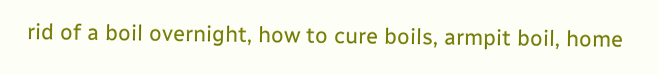rid of a boil overnight, how to cure boils, armpit boil, home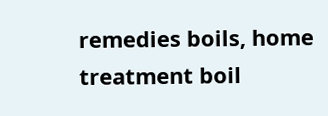remedies boils, home treatment boil